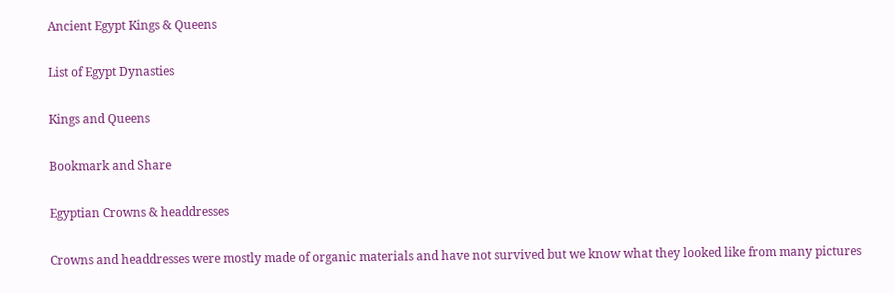Ancient Egypt Kings & Queens

List of Egypt Dynasties

Kings and Queens

Bookmark and Share

Egyptian Crowns & headdresses

Crowns and headdresses were mostly made of organic materials and have not survived but we know what they looked like from many pictures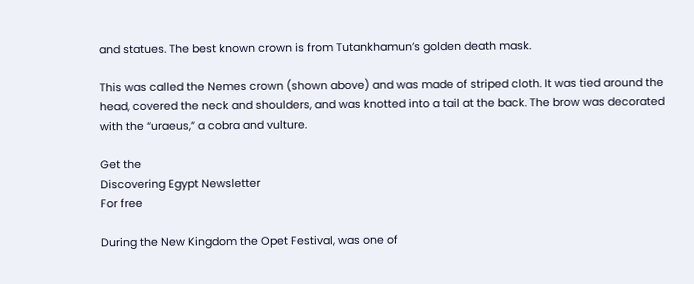and statues. The best known crown is from Tutankhamun’s golden death mask.

This was called the Nemes crown (shown above) and was made of striped cloth. It was tied around the head, covered the neck and shoulders, and was knotted into a tail at the back. The brow was decorated with the “uraeus,” a cobra and vulture.

Get the
Discovering Egypt Newsletter
For free

During the New Kingdom the Opet Festival, was one of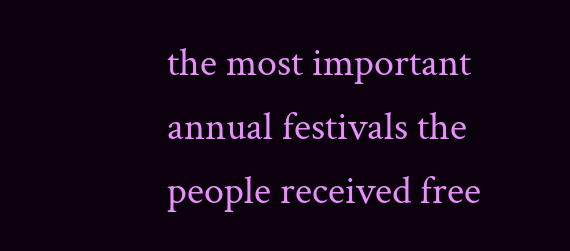the most important annual festivals the people received free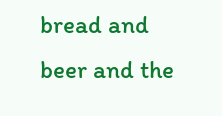bread and beer and the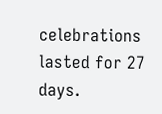celebrations lasted for 27 days.